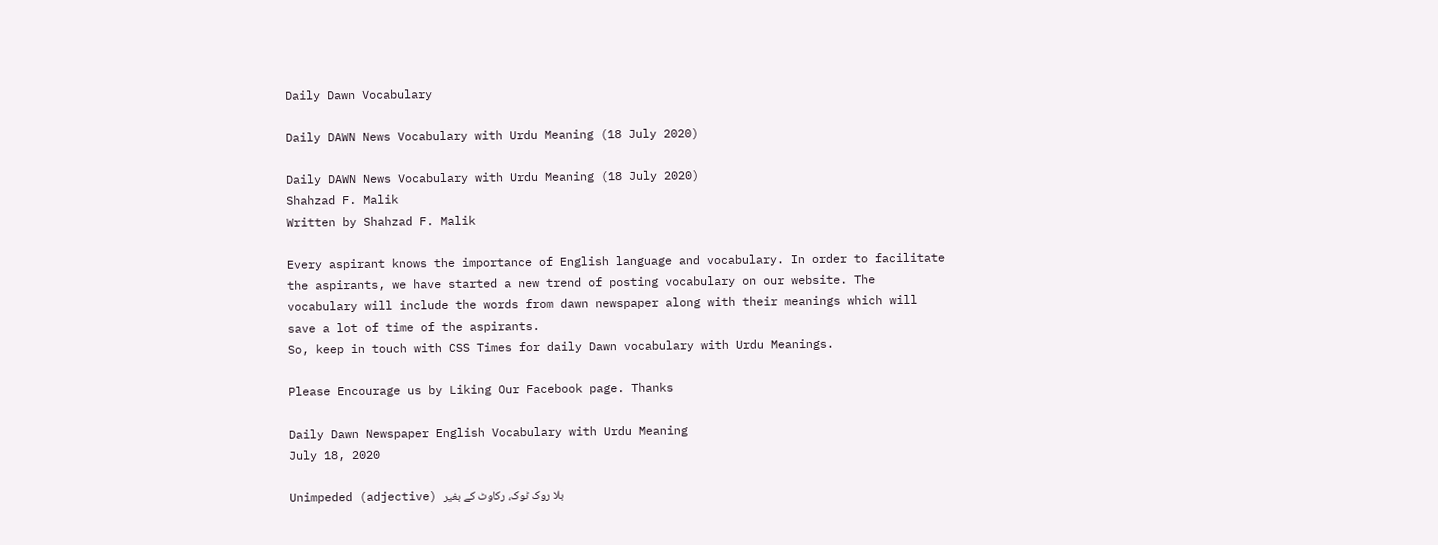Daily Dawn Vocabulary

Daily DAWN News Vocabulary with Urdu Meaning (18 July 2020)

Daily DAWN News Vocabulary with Urdu Meaning (18 July 2020)
Shahzad F. Malik
Written by Shahzad F. Malik

Every aspirant knows the importance of English language and vocabulary. In order to facilitate the aspirants, we have started a new trend of posting vocabulary on our website. The vocabulary will include the words from dawn newspaper along with their meanings which will save a lot of time of the aspirants.
So, keep in touch with CSS Times for daily Dawn vocabulary with Urdu Meanings.

Please Encourage us by Liking Our Facebook page. Thanks

Daily Dawn Newspaper English Vocabulary with Urdu Meaning
July 18, 2020

Unimpeded (adjective) بلا روک ٹوک، رکاوٹ کے بغیر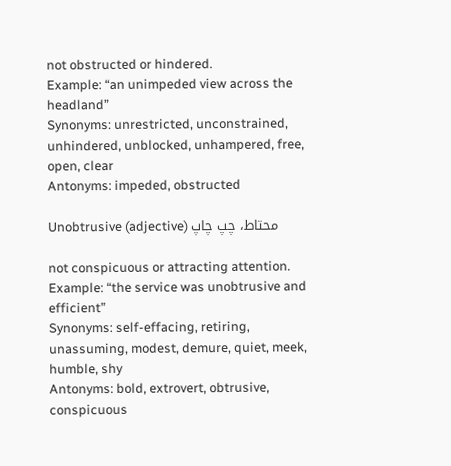not obstructed or hindered.
Example: “an unimpeded view across the headland”
Synonyms: unrestricted, unconstrained, unhindered, unblocked, unhampered, free, open, clear
Antonyms: impeded, obstructed

Unobtrusive (adjective) محتاط، چپ چاپ

not conspicuous or attracting attention.
Example: “the service was unobtrusive and efficient”
Synonyms: self-effacing, retiring, unassuming, modest, demure, quiet, meek, humble, shy
Antonyms: bold, extrovert, obtrusive, conspicuous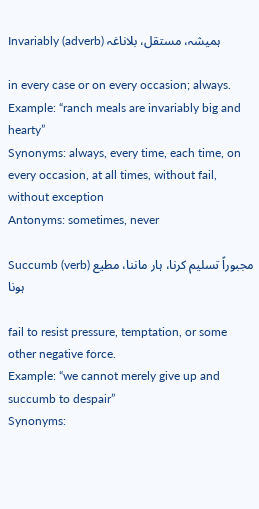Invariably (adverb) ہمیشہ، مستقل، بلاناغہ

in every case or on every occasion; always.
Example: “ranch meals are invariably big and hearty”
Synonyms: always, every time, each time, on every occasion, at all times, without fail, without exception
Antonyms: sometimes, never

Succumb (verb) مجبوراً تسلیم کرنا، ہار ماننا، مطیع ہونا

fail to resist pressure, temptation, or some other negative force.
Example: “we cannot merely give up and succumb to despair”
Synonyms: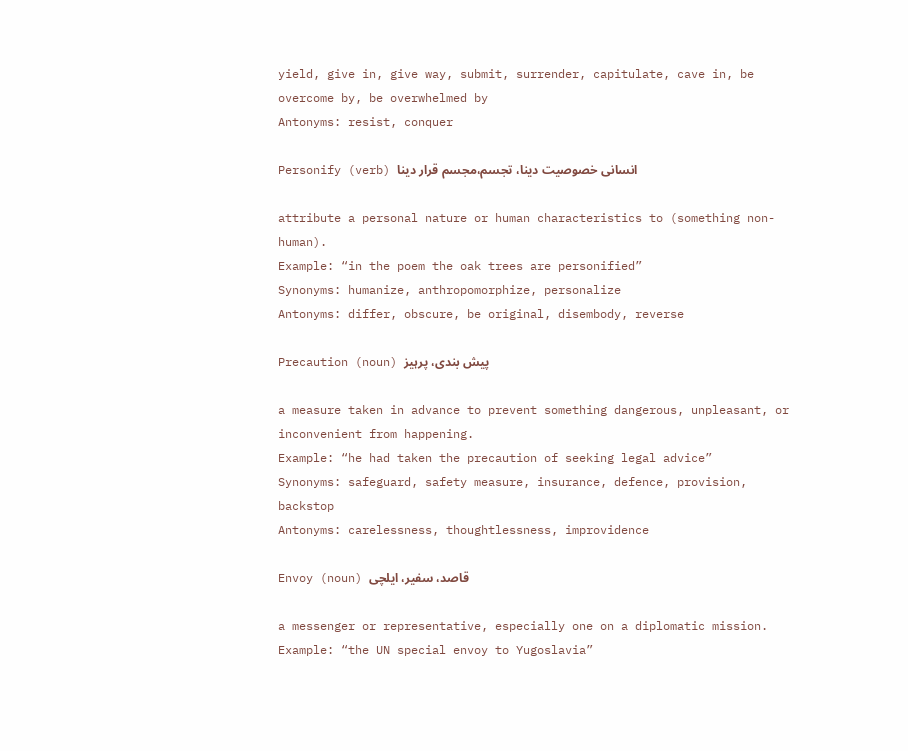yield, give in, give way, submit, surrender, capitulate, cave in, be overcome by, be overwhelmed by
Antonyms: resist, conquer

Personify (verb) انسانی خصوصیت دینا، تجسم،مجسم قرار دینا

attribute a personal nature or human characteristics to (something non-human).
Example: “in the poem the oak trees are personified”
Synonyms: humanize, anthropomorphize, personalize
Antonyms: differ, obscure, be original, disembody, reverse

Precaution (noun) پیش بندی، پرہیز

a measure taken in advance to prevent something dangerous, unpleasant, or inconvenient from happening.
Example: “he had taken the precaution of seeking legal advice”
Synonyms: safeguard, safety measure, insurance, defence, provision, backstop
Antonyms: carelessness, thoughtlessness, improvidence

Envoy (noun) قاصد، سفیر، ایلچی

a messenger or representative, especially one on a diplomatic mission.
Example: “the UN special envoy to Yugoslavia”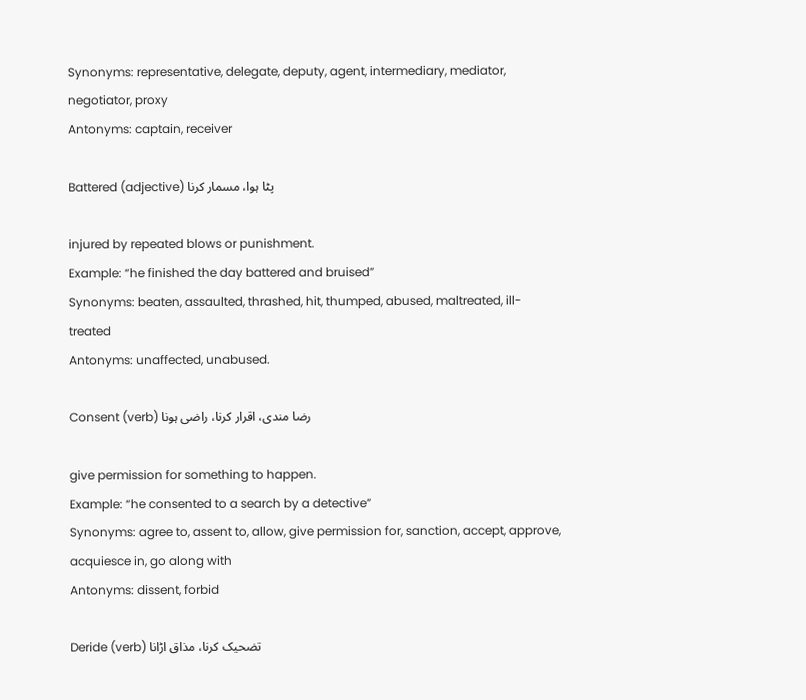Synonyms: representative, delegate, deputy, agent, intermediary, mediator, negotiator, proxy
Antonyms: captain, receiver

Battered (adjective) پٹا ہوا، مسمار کرنا

injured by repeated blows or punishment.
Example: “he finished the day battered and bruised”
Synonyms: beaten, assaulted, thrashed, hit, thumped, abused, maltreated, ill-treated
Antonyms: unaffected, unabused.

Consent (verb) رضا مندی، اقرار کرنا، راضی ہونا

give permission for something to happen.
Example: “he consented to a search by a detective”
Synonyms: agree to, assent to, allow, give permission for, sanction, accept, approve, acquiesce in, go along with
Antonyms: dissent, forbid

Deride (verb) تضحیک کرنا، مذاق اڑانا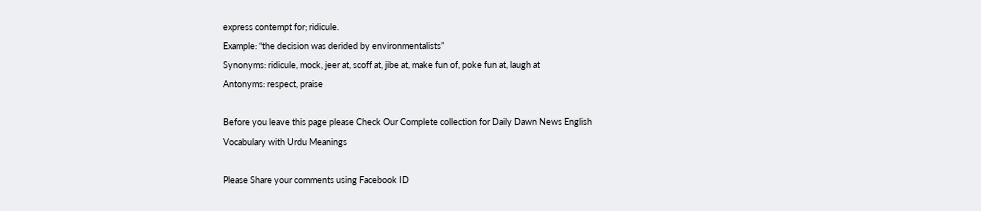express contempt for; ridicule.
Example: “the decision was derided by environmentalists”
Synonyms: ridicule, mock, jeer at, scoff at, jibe at, make fun of, poke fun at, laugh at
Antonyms: respect, praise

Before you leave this page please Check Our Complete collection for Daily Dawn News English Vocabulary with Urdu Meanings

Please Share your comments using Facebook ID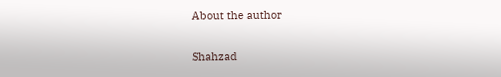About the author

Shahzad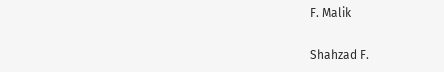F. Malik

Shahzad F.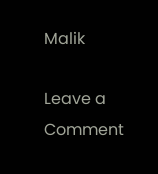Malik

Leave a Comment